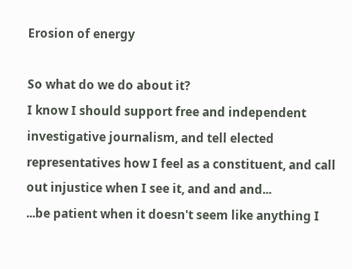Erosion of energy

So what do we do about it?
I know I should support free and independent investigative journalism, and tell elected representatives how I feel as a constituent, and call out injustice when I see it, and and and...
...be patient when it doesn't seem like anything I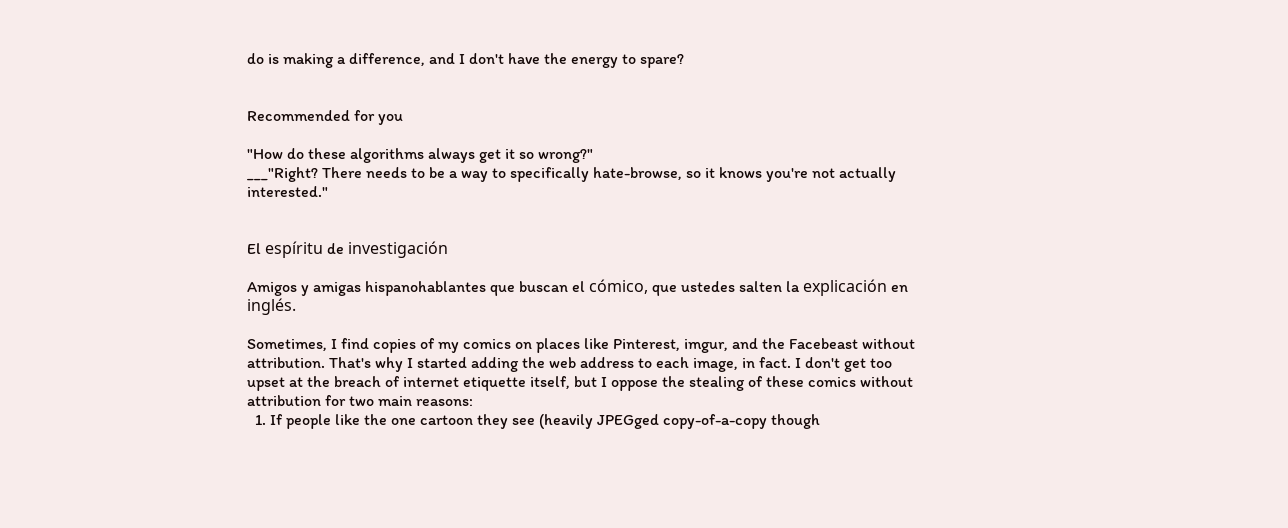do is making a difference, and I don't have the energy to spare?


Recommended for you

"How do these algorithms always get it so wrong?"
___"Right? There needs to be a way to specifically hate-browse, so it knows you're not actually interested."


El espíritu de investigación

Amigos y amigas hispanohablantes que buscan el cómico, que ustedes salten la explicación en inglés.

Sometimes, I find copies of my comics on places like Pinterest, imgur, and the Facebeast without attribution. That's why I started adding the web address to each image, in fact. I don't get too upset at the breach of internet etiquette itself, but I oppose the stealing of these comics without attribution for two main reasons:
  1. If people like the one cartoon they see (heavily JPEGged copy-of-a-copy though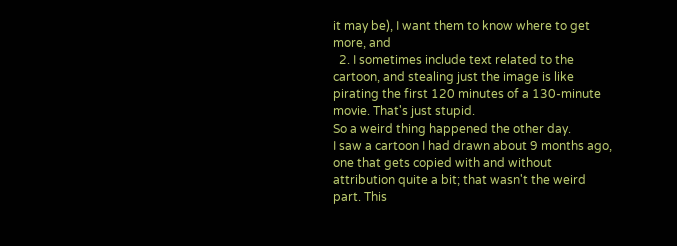it may be), I want them to know where to get more, and
  2. I sometimes include text related to the cartoon, and stealing just the image is like pirating the first 120 minutes of a 130-minute movie. That's just stupid.
So a weird thing happened the other day.
I saw a cartoon I had drawn about 9 months ago, one that gets copied with and without attribution quite a bit; that wasn't the weird part. This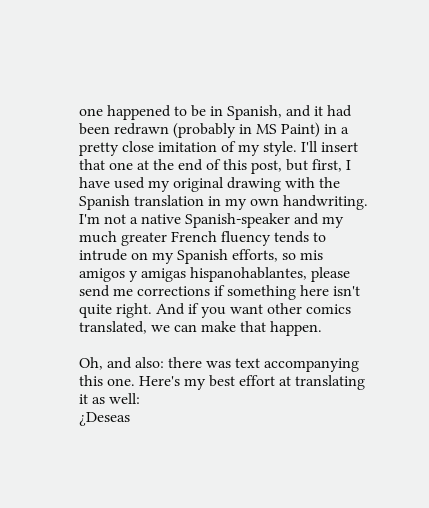one happened to be in Spanish, and it had been redrawn (probably in MS Paint) in a pretty close imitation of my style. I'll insert that one at the end of this post, but first, I have used my original drawing with the Spanish translation in my own handwriting. I'm not a native Spanish-speaker and my much greater French fluency tends to intrude on my Spanish efforts, so mis amigos y amigas hispanohablantes, please send me corrections if something here isn't quite right. And if you want other comics translated, we can make that happen.

Oh, and also: there was text accompanying this one. Here's my best effort at translating it as well:
¿Deseas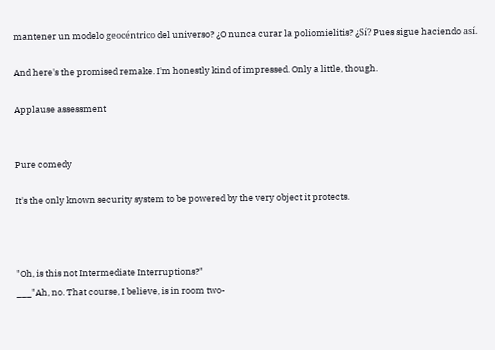mantener un modelo geocéntrico del universo? ¿O nunca curar la poliomielitis? ¿Sí? Pues sigue haciendo así.

And here's the promised remake. I'm honestly kind of impressed. Only a little, though.

Applause assessment


Pure comedy

It's the only known security system to be powered by the very object it protects.



"Oh, is this not Intermediate Interruptions?"
___"Ah, no. That course, I believe, is in room two-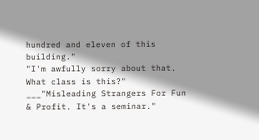hundred and eleven of this building."
"I'm awfully sorry about that. What class is this?"
___"Misleading Strangers For Fun & Profit. It's a seminar."